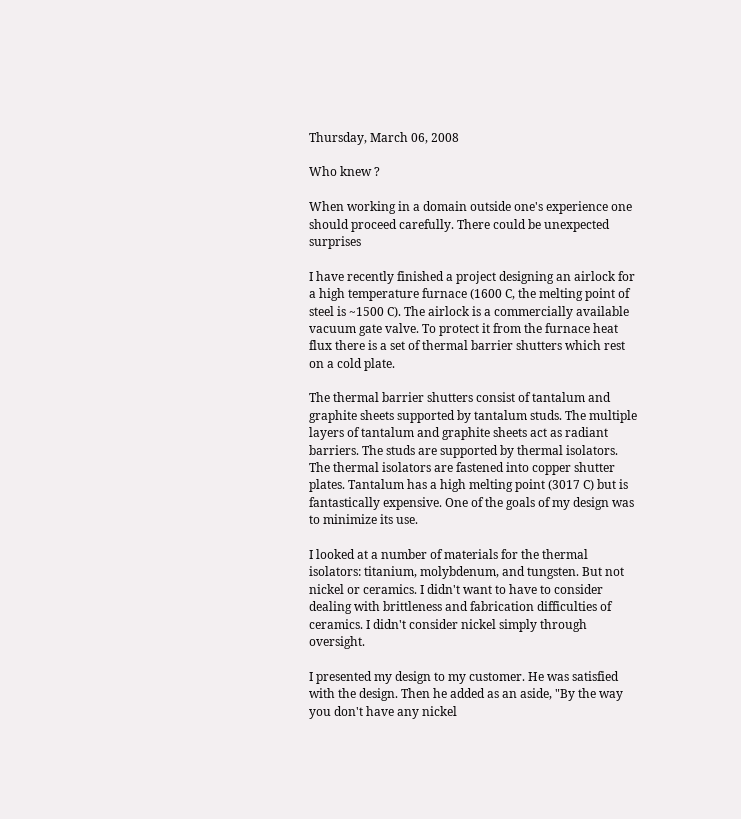Thursday, March 06, 2008

Who knew ?

When working in a domain outside one's experience one should proceed carefully. There could be unexpected surprises

I have recently finished a project designing an airlock for a high temperature furnace (1600 C, the melting point of steel is ~1500 C). The airlock is a commercially available vacuum gate valve. To protect it from the furnace heat flux there is a set of thermal barrier shutters which rest on a cold plate.

The thermal barrier shutters consist of tantalum and graphite sheets supported by tantalum studs. The multiple layers of tantalum and graphite sheets act as radiant barriers. The studs are supported by thermal isolators. The thermal isolators are fastened into copper shutter plates. Tantalum has a high melting point (3017 C) but is fantastically expensive. One of the goals of my design was to minimize its use.

I looked at a number of materials for the thermal isolators: titanium, molybdenum, and tungsten. But not nickel or ceramics. I didn't want to have to consider dealing with brittleness and fabrication difficulties of ceramics. I didn't consider nickel simply through oversight.

I presented my design to my customer. He was satisfied with the design. Then he added as an aside, "By the way you don't have any nickel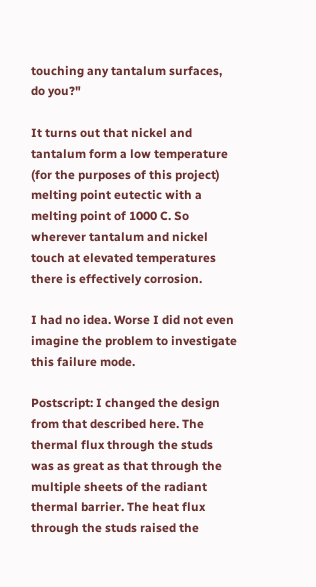touching any tantalum surfaces, do you?"

It turns out that nickel and tantalum form a low temperature (for the purposes of this project) melting point eutectic with a melting point of 1000 C. So wherever tantalum and nickel touch at elevated temperatures there is effectively corrosion.

I had no idea. Worse I did not even imagine the problem to investigate this failure mode.

Postscript: I changed the design from that described here. The thermal flux through the studs was as great as that through the multiple sheets of the radiant thermal barrier. The heat flux through the studs raised the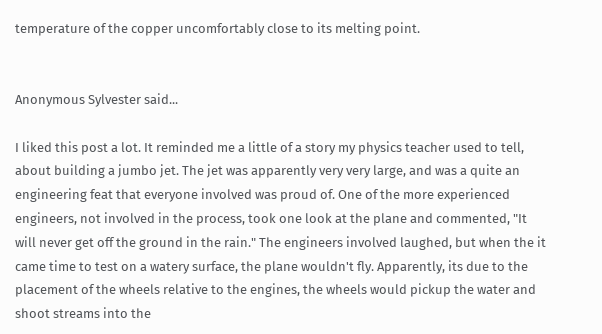temperature of the copper uncomfortably close to its melting point.


Anonymous Sylvester said...

I liked this post a lot. It reminded me a little of a story my physics teacher used to tell, about building a jumbo jet. The jet was apparently very very large, and was a quite an engineering feat that everyone involved was proud of. One of the more experienced engineers, not involved in the process, took one look at the plane and commented, "It will never get off the ground in the rain." The engineers involved laughed, but when the it came time to test on a watery surface, the plane wouldn't fly. Apparently, its due to the placement of the wheels relative to the engines, the wheels would pickup the water and shoot streams into the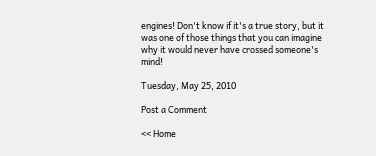engines! Don't know if it's a true story, but it was one of those things that you can imagine why it would never have crossed someone's mind!

Tuesday, May 25, 2010

Post a Comment

<< Home